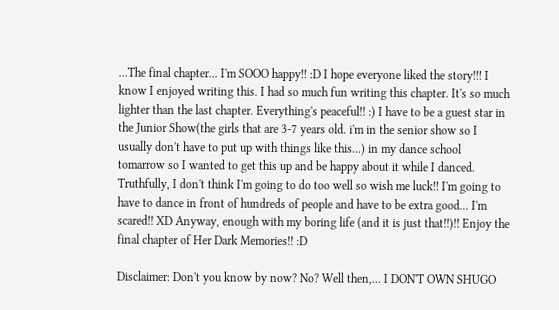...The final chapter... I'm SOOO happy!! :D I hope everyone liked the story!!! I know I enjoyed writing this. I had so much fun writing this chapter. It's so much lighter than the last chapter. Everything's peaceful!! :) I have to be a guest star in the Junior Show(the girls that are 3-7 years old. i'm in the senior show so I usually don't have to put up with things like this...) in my dance school tomarrow so I wanted to get this up and be happy about it while I danced. Truthfully, I don't think I'm going to do too well so wish me luck!! I'm going to have to dance in front of hundreds of people and have to be extra good... I'm scared!! XD Anyway, enough with my boring life (and it is just that!!)!! Enjoy the final chapter of Her Dark Memories!! :D

Disclaimer: Don't you know by now? No? Well then,... I DON'T OWN SHUGO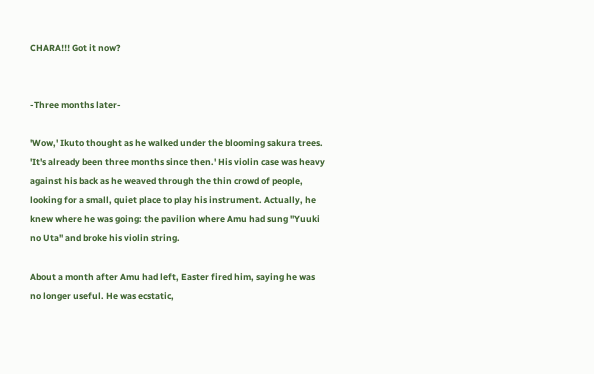CHARA!!! Got it now?


-Three months later-

'Wow,' Ikuto thought as he walked under the blooming sakura trees. 'It's already been three months since then.' His violin case was heavy against his back as he weaved through the thin crowd of people, looking for a small, quiet place to play his instrument. Actually, he knew where he was going: the pavilion where Amu had sung "Yuuki no Uta" and broke his violin string.

About a month after Amu had left, Easter fired him, saying he was no longer useful. He was ecstatic,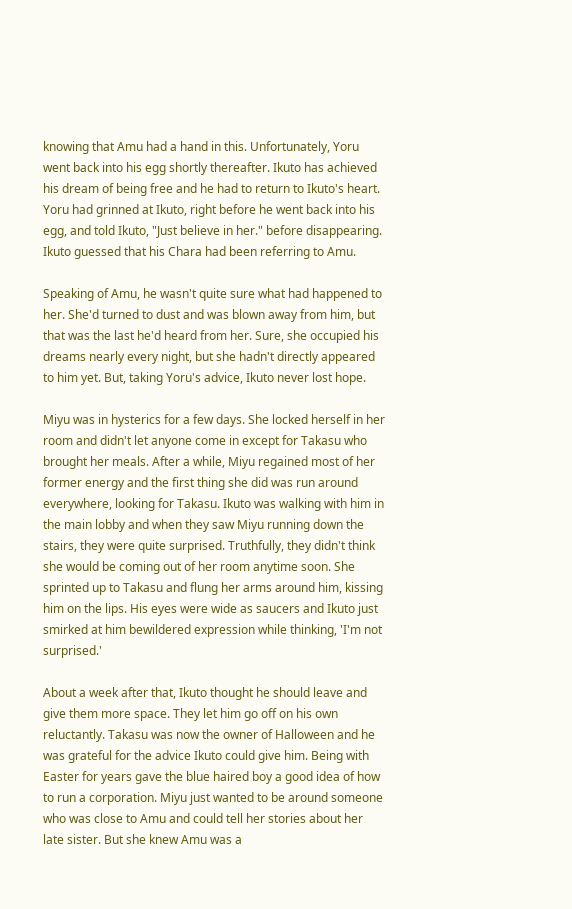knowing that Amu had a hand in this. Unfortunately, Yoru went back into his egg shortly thereafter. Ikuto has achieved his dream of being free and he had to return to Ikuto's heart. Yoru had grinned at Ikuto, right before he went back into his egg, and told Ikuto, "Just believe in her." before disappearing. Ikuto guessed that his Chara had been referring to Amu.

Speaking of Amu, he wasn't quite sure what had happened to her. She'd turned to dust and was blown away from him, but that was the last he'd heard from her. Sure, she occupied his dreams nearly every night, but she hadn't directly appeared to him yet. But, taking Yoru's advice, Ikuto never lost hope.

Miyu was in hysterics for a few days. She locked herself in her room and didn't let anyone come in except for Takasu who brought her meals. After a while, Miyu regained most of her former energy and the first thing she did was run around everywhere, looking for Takasu. Ikuto was walking with him in the main lobby and when they saw Miyu running down the stairs, they were quite surprised. Truthfully, they didn't think she would be coming out of her room anytime soon. She sprinted up to Takasu and flung her arms around him, kissing him on the lips. His eyes were wide as saucers and Ikuto just smirked at him bewildered expression while thinking, 'I'm not surprised.'

About a week after that, Ikuto thought he should leave and give them more space. They let him go off on his own reluctantly. Takasu was now the owner of Halloween and he was grateful for the advice Ikuto could give him. Being with Easter for years gave the blue haired boy a good idea of how to run a corporation. Miyu just wanted to be around someone who was close to Amu and could tell her stories about her late sister. But she knew Amu was a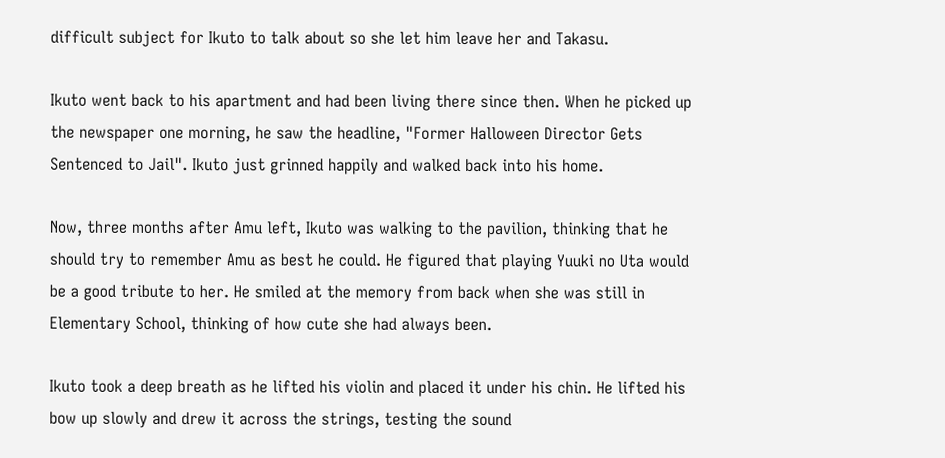difficult subject for Ikuto to talk about so she let him leave her and Takasu.

Ikuto went back to his apartment and had been living there since then. When he picked up the newspaper one morning, he saw the headline, "Former Halloween Director Gets Sentenced to Jail". Ikuto just grinned happily and walked back into his home.

Now, three months after Amu left, Ikuto was walking to the pavilion, thinking that he should try to remember Amu as best he could. He figured that playing Yuuki no Uta would be a good tribute to her. He smiled at the memory from back when she was still in Elementary School, thinking of how cute she had always been.

Ikuto took a deep breath as he lifted his violin and placed it under his chin. He lifted his bow up slowly and drew it across the strings, testing the sound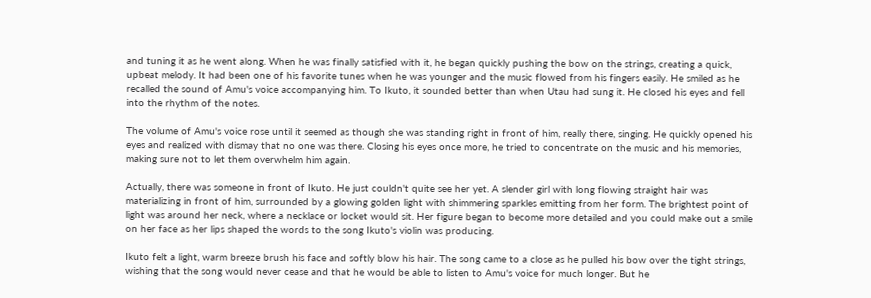and tuning it as he went along. When he was finally satisfied with it, he began quickly pushing the bow on the strings, creating a quick, upbeat melody. It had been one of his favorite tunes when he was younger and the music flowed from his fingers easily. He smiled as he recalled the sound of Amu's voice accompanying him. To Ikuto, it sounded better than when Utau had sung it. He closed his eyes and fell into the rhythm of the notes.

The volume of Amu's voice rose until it seemed as though she was standing right in front of him, really there, singing. He quickly opened his eyes and realized with dismay that no one was there. Closing his eyes once more, he tried to concentrate on the music and his memories, making sure not to let them overwhelm him again.

Actually, there was someone in front of Ikuto. He just couldn't quite see her yet. A slender girl with long flowing straight hair was materializing in front of him, surrounded by a glowing golden light with shimmering sparkles emitting from her form. The brightest point of light was around her neck, where a necklace or locket would sit. Her figure began to become more detailed and you could make out a smile on her face as her lips shaped the words to the song Ikuto's violin was producing.

Ikuto felt a light, warm breeze brush his face and softly blow his hair. The song came to a close as he pulled his bow over the tight strings, wishing that the song would never cease and that he would be able to listen to Amu's voice for much longer. But he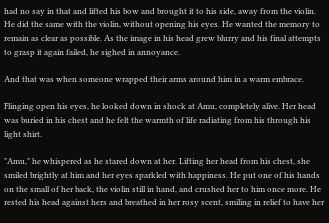had no say in that and lifted his bow and brought it to his side, away from the violin. He did the same with the violin, without opening his eyes. He wanted the memory to remain as clear as possible. As the image in his head grew blurry and his final attempts to grasp it again failed, he sighed in annoyance.

And that was when someone wrapped their arms around him in a warm embrace.

Flinging open his eyes, he looked down in shock at Amu, completely alive. Her head was buried in his chest and he felt the warmth of life radiating from his through his light shirt.

"Amu," he whispered as he stared down at her. Lifting her head from his chest, she smiled brightly at him and her eyes sparkled with happiness. He put one of his hands on the small of her back, the violin still in hand, and crushed her to him once more. He rested his head against hers and breathed in her rosy scent, smiling in relief to have her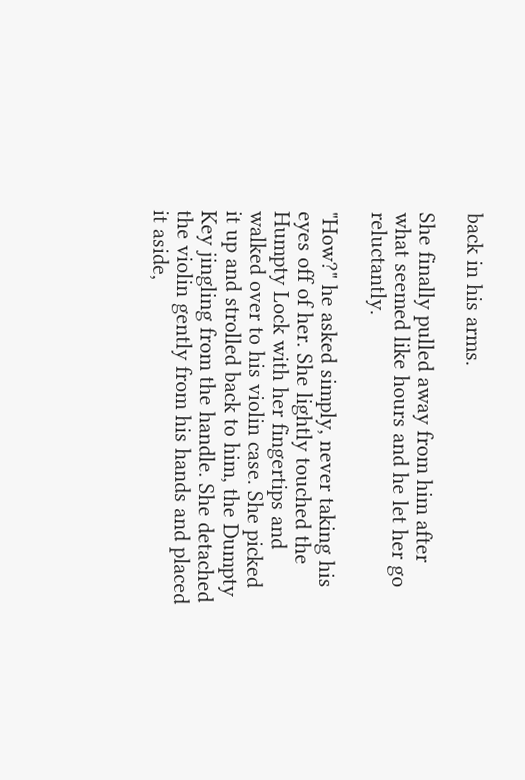back in his arms.

She finally pulled away from him after what seemed like hours and he let her go reluctantly.

"How?" he asked simply, never taking his eyes off of her. She lightly touched the Humpty Lock with her fingertips and walked over to his violin case. She picked it up and strolled back to him, the Dumpty Key jingling from the handle. She detached the violin gently from his hands and placed it aside,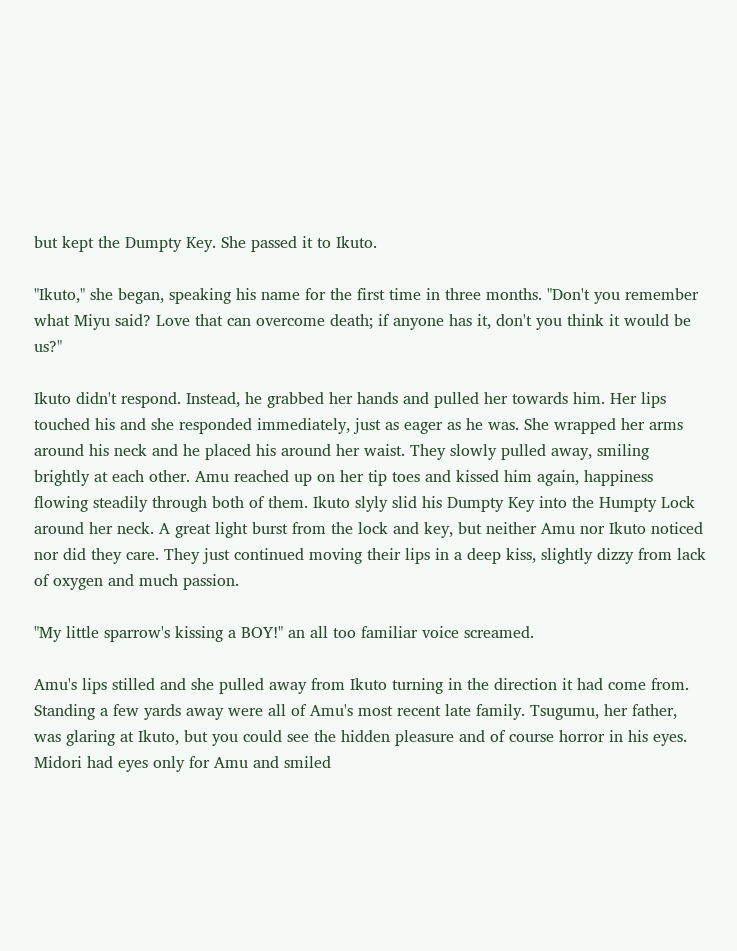but kept the Dumpty Key. She passed it to Ikuto.

"Ikuto," she began, speaking his name for the first time in three months. "Don't you remember what Miyu said? Love that can overcome death; if anyone has it, don't you think it would be us?"

Ikuto didn't respond. Instead, he grabbed her hands and pulled her towards him. Her lips touched his and she responded immediately, just as eager as he was. She wrapped her arms around his neck and he placed his around her waist. They slowly pulled away, smiling brightly at each other. Amu reached up on her tip toes and kissed him again, happiness flowing steadily through both of them. Ikuto slyly slid his Dumpty Key into the Humpty Lock around her neck. A great light burst from the lock and key, but neither Amu nor Ikuto noticed nor did they care. They just continued moving their lips in a deep kiss, slightly dizzy from lack of oxygen and much passion.

"My little sparrow's kissing a BOY!" an all too familiar voice screamed.

Amu's lips stilled and she pulled away from Ikuto turning in the direction it had come from. Standing a few yards away were all of Amu's most recent late family. Tsugumu, her father, was glaring at Ikuto, but you could see the hidden pleasure and of course horror in his eyes. Midori had eyes only for Amu and smiled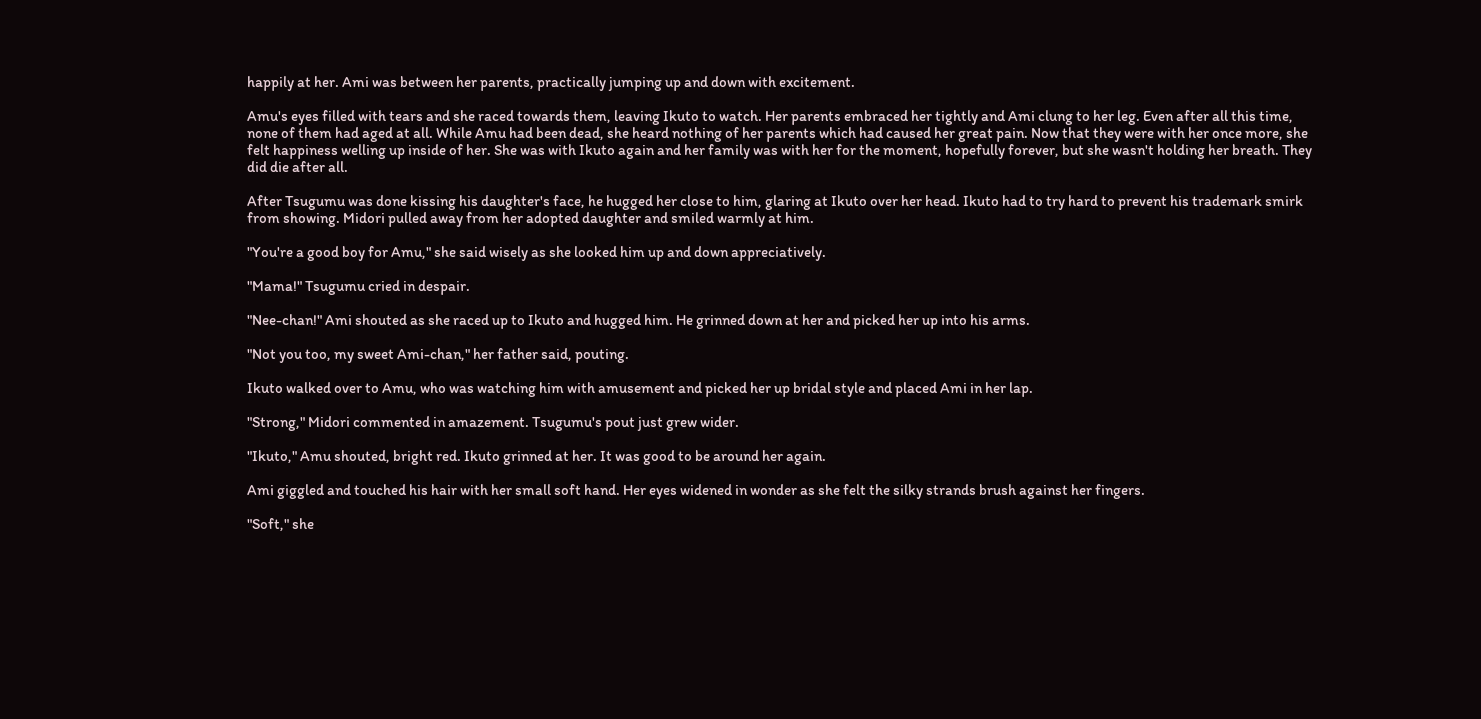happily at her. Ami was between her parents, practically jumping up and down with excitement.

Amu's eyes filled with tears and she raced towards them, leaving Ikuto to watch. Her parents embraced her tightly and Ami clung to her leg. Even after all this time, none of them had aged at all. While Amu had been dead, she heard nothing of her parents which had caused her great pain. Now that they were with her once more, she felt happiness welling up inside of her. She was with Ikuto again and her family was with her for the moment, hopefully forever, but she wasn't holding her breath. They did die after all.

After Tsugumu was done kissing his daughter's face, he hugged her close to him, glaring at Ikuto over her head. Ikuto had to try hard to prevent his trademark smirk from showing. Midori pulled away from her adopted daughter and smiled warmly at him.

"You're a good boy for Amu," she said wisely as she looked him up and down appreciatively.

"Mama!" Tsugumu cried in despair.

"Nee-chan!" Ami shouted as she raced up to Ikuto and hugged him. He grinned down at her and picked her up into his arms.

"Not you too, my sweet Ami-chan," her father said, pouting.

Ikuto walked over to Amu, who was watching him with amusement and picked her up bridal style and placed Ami in her lap.

"Strong," Midori commented in amazement. Tsugumu's pout just grew wider.

"Ikuto," Amu shouted, bright red. Ikuto grinned at her. It was good to be around her again.

Ami giggled and touched his hair with her small soft hand. Her eyes widened in wonder as she felt the silky strands brush against her fingers.

"Soft," she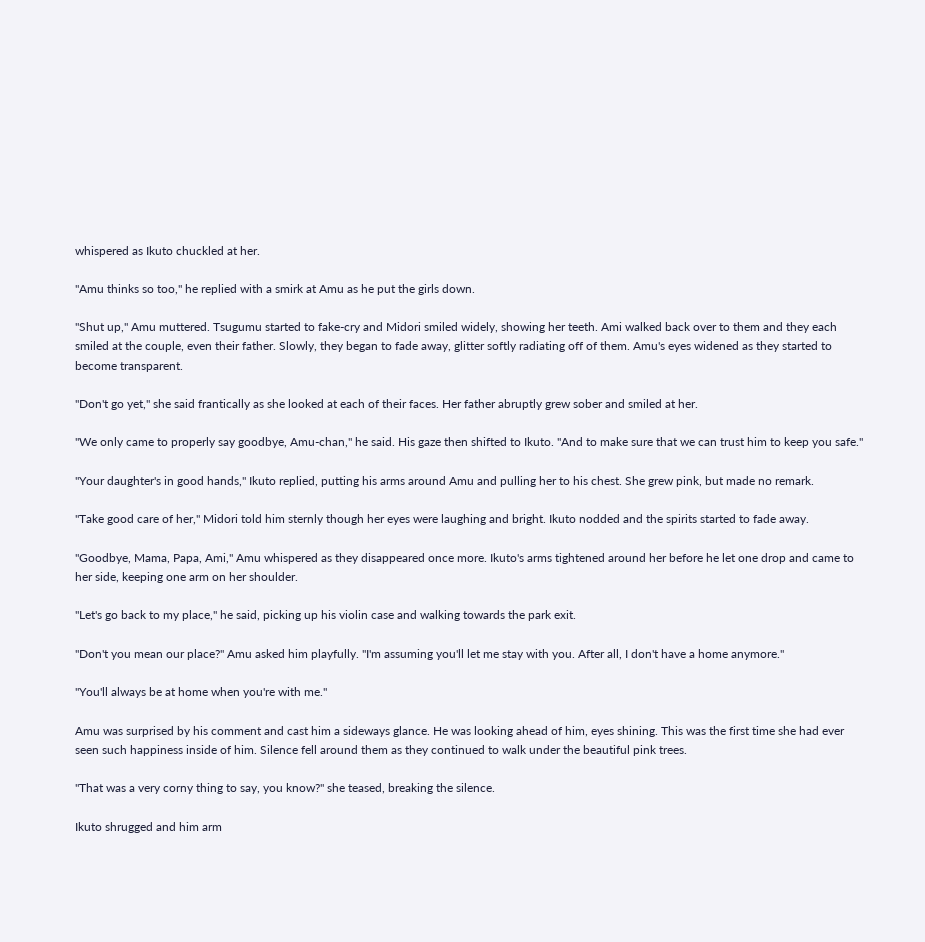whispered as Ikuto chuckled at her.

"Amu thinks so too," he replied with a smirk at Amu as he put the girls down.

"Shut up," Amu muttered. Tsugumu started to fake-cry and Midori smiled widely, showing her teeth. Ami walked back over to them and they each smiled at the couple, even their father. Slowly, they began to fade away, glitter softly radiating off of them. Amu's eyes widened as they started to become transparent.

"Don't go yet," she said frantically as she looked at each of their faces. Her father abruptly grew sober and smiled at her.

"We only came to properly say goodbye, Amu-chan," he said. His gaze then shifted to Ikuto. "And to make sure that we can trust him to keep you safe."

"Your daughter's in good hands," Ikuto replied, putting his arms around Amu and pulling her to his chest. She grew pink, but made no remark.

"Take good care of her," Midori told him sternly though her eyes were laughing and bright. Ikuto nodded and the spirits started to fade away.

"Goodbye, Mama, Papa, Ami," Amu whispered as they disappeared once more. Ikuto's arms tightened around her before he let one drop and came to her side, keeping one arm on her shoulder.

"Let's go back to my place," he said, picking up his violin case and walking towards the park exit.

"Don't you mean our place?" Amu asked him playfully. "I'm assuming you'll let me stay with you. After all, I don't have a home anymore."

"You'll always be at home when you're with me."

Amu was surprised by his comment and cast him a sideways glance. He was looking ahead of him, eyes shining. This was the first time she had ever seen such happiness inside of him. Silence fell around them as they continued to walk under the beautiful pink trees.

"That was a very corny thing to say, you know?" she teased, breaking the silence.

Ikuto shrugged and him arm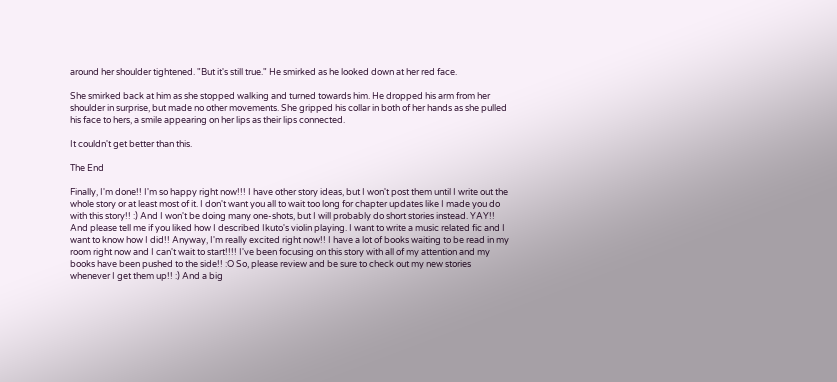around her shoulder tightened. "But it's still true." He smirked as he looked down at her red face.

She smirked back at him as she stopped walking and turned towards him. He dropped his arm from her shoulder in surprise, but made no other movements. She gripped his collar in both of her hands as she pulled his face to hers, a smile appearing on her lips as their lips connected.

It couldn't get better than this.

The End

Finally, I'm done!! I'm so happy right now!!! I have other story ideas, but I won't post them until I write out the whole story or at least most of it. I don't want you all to wait too long for chapter updates like I made you do with this story!! :) And I won't be doing many one-shots, but I will probably do short stories instead. YAY!! And please tell me if you liked how I described Ikuto's violin playing. I want to write a music related fic and I want to know how I did!! Anyway, I'm really excited right now!! I have a lot of books waiting to be read in my room right now and I can't wait to start!!!! I've been focusing on this story with all of my attention and my books have been pushed to the side!! :O So, please review and be sure to check out my new stories whenever I get them up!! :) And a big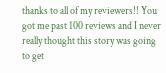thanks to all of my reviewers!! You got me past 100 reviews and I never really thought this story was going to get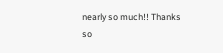nearly so much!! Thanks so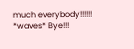much everybody!!!!!! *waves* Bye!!!